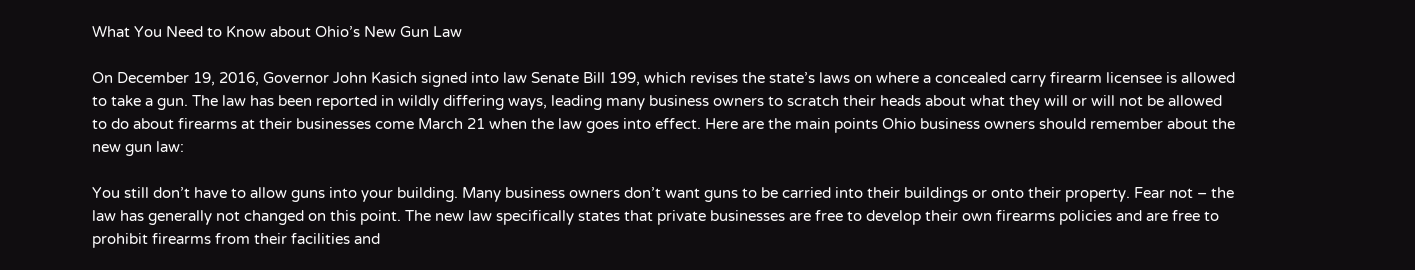What You Need to Know about Ohio’s New Gun Law

On December 19, 2016, Governor John Kasich signed into law Senate Bill 199, which revises the state’s laws on where a concealed carry firearm licensee is allowed to take a gun. The law has been reported in wildly differing ways, leading many business owners to scratch their heads about what they will or will not be allowed to do about firearms at their businesses come March 21 when the law goes into effect. Here are the main points Ohio business owners should remember about the new gun law:

You still don’t have to allow guns into your building. Many business owners don’t want guns to be carried into their buildings or onto their property. Fear not – the law has generally not changed on this point. The new law specifically states that private businesses are free to develop their own firearms policies and are free to prohibit firearms from their facilities and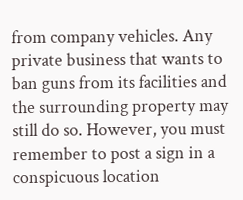from company vehicles. Any private business that wants to ban guns from its facilities and the surrounding property may still do so. However, you must remember to post a sign in a conspicuous location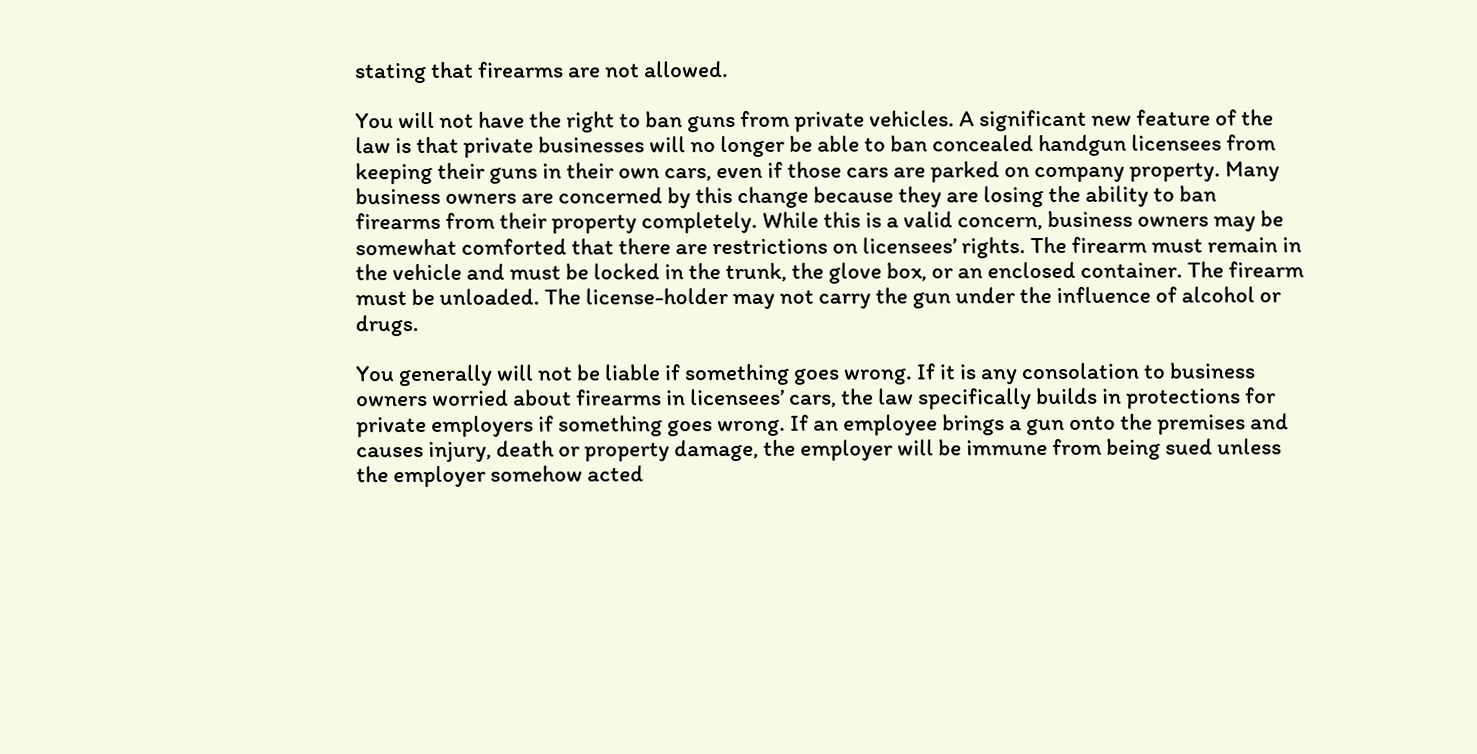stating that firearms are not allowed.

You will not have the right to ban guns from private vehicles. A significant new feature of the law is that private businesses will no longer be able to ban concealed handgun licensees from keeping their guns in their own cars, even if those cars are parked on company property. Many business owners are concerned by this change because they are losing the ability to ban firearms from their property completely. While this is a valid concern, business owners may be somewhat comforted that there are restrictions on licensees’ rights. The firearm must remain in the vehicle and must be locked in the trunk, the glove box, or an enclosed container. The firearm must be unloaded. The license-holder may not carry the gun under the influence of alcohol or drugs.

You generally will not be liable if something goes wrong. If it is any consolation to business owners worried about firearms in licensees’ cars, the law specifically builds in protections for private employers if something goes wrong. If an employee brings a gun onto the premises and causes injury, death or property damage, the employer will be immune from being sued unless the employer somehow acted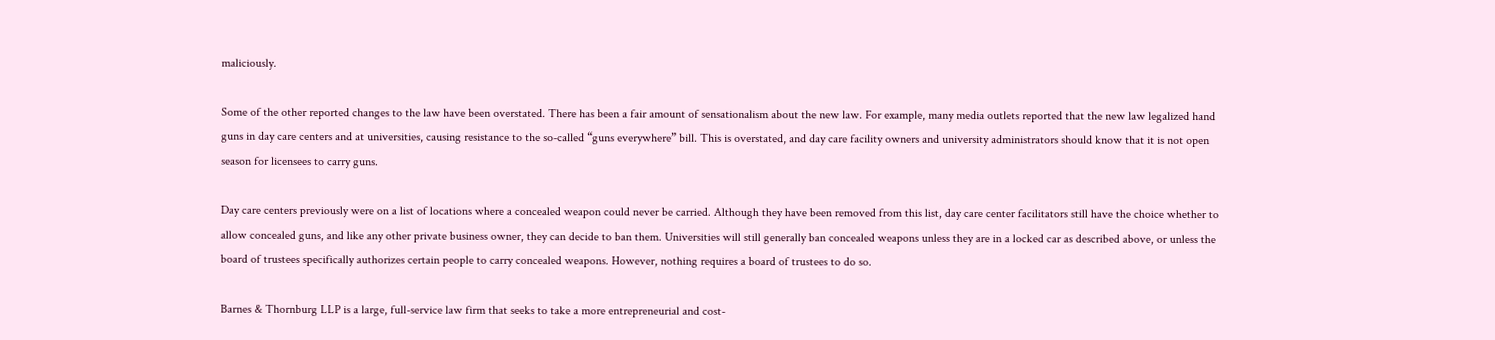maliciously.

Some of the other reported changes to the law have been overstated. There has been a fair amount of sensationalism about the new law. For example, many media outlets reported that the new law legalized hand guns in day care centers and at universities, causing resistance to the so-called “guns everywhere” bill. This is overstated, and day care facility owners and university administrators should know that it is not open season for licensees to carry guns.

Day care centers previously were on a list of locations where a concealed weapon could never be carried. Although they have been removed from this list, day care center facilitators still have the choice whether to allow concealed guns, and like any other private business owner, they can decide to ban them. Universities will still generally ban concealed weapons unless they are in a locked car as described above, or unless the board of trustees specifically authorizes certain people to carry concealed weapons. However, nothing requires a board of trustees to do so.

Barnes & Thornburg LLP is a large, full-service law firm that seeks to take a more entrepreneurial and cost-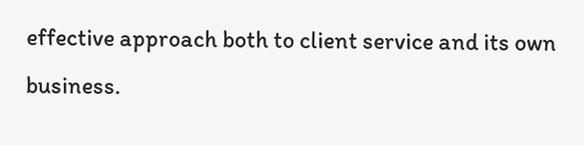effective approach both to client service and its own business.